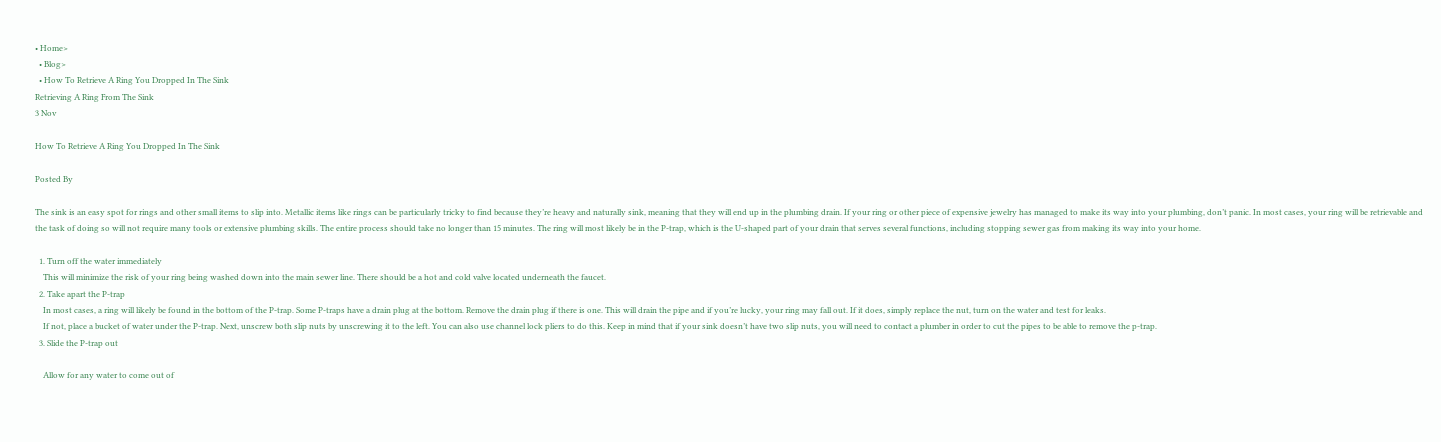• Home>
  • Blog>
  • How To Retrieve A Ring You Dropped In The Sink
Retrieving A Ring From The Sink
3 Nov

How To Retrieve A Ring You Dropped In The Sink

Posted By

The sink is an easy spot for rings and other small items to slip into. Metallic items like rings can be particularly tricky to find because they’re heavy and naturally sink, meaning that they will end up in the plumbing drain. If your ring or other piece of expensive jewelry has managed to make its way into your plumbing, don’t panic. In most cases, your ring will be retrievable and the task of doing so will not require many tools or extensive plumbing skills. The entire process should take no longer than 15 minutes. The ring will most likely be in the P-trap, which is the U-shaped part of your drain that serves several functions, including stopping sewer gas from making its way into your home.

  1. Turn off the water immediately
    This will minimize the risk of your ring being washed down into the main sewer line. There should be a hot and cold valve located underneath the faucet.
  2. Take apart the P-trap
    In most cases, a ring will likely be found in the bottom of the P-trap. Some P-traps have a drain plug at the bottom. Remove the drain plug if there is one. This will drain the pipe and if you’re lucky, your ring may fall out. If it does, simply replace the nut, turn on the water and test for leaks.
    If not, place a bucket of water under the P-trap. Next, unscrew both slip nuts by unscrewing it to the left. You can also use channel lock pliers to do this. Keep in mind that if your sink doesn’t have two slip nuts, you will need to contact a plumber in order to cut the pipes to be able to remove the p-trap.
  3. Slide the P-trap out

    Allow for any water to come out of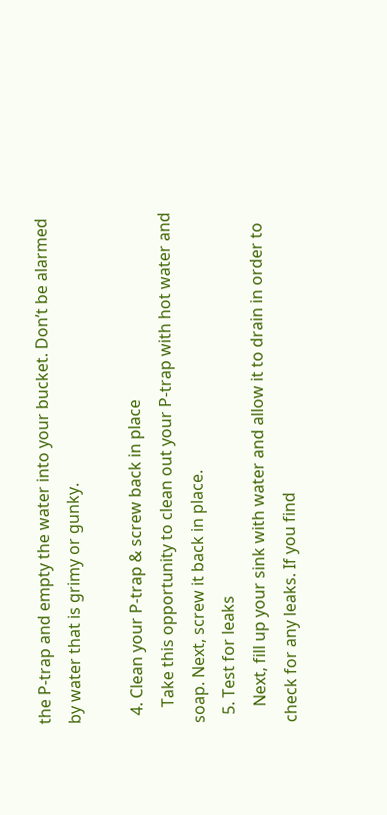the P-trap and empty the water into your bucket. Don’t be alarmed by water that is grimy or gunky.

  4. Clean your P-trap & screw back in place
    Take this opportunity to clean out your P-trap with hot water and soap. Next, screw it back in place.
  5. Test for leaks
    Next, fill up your sink with water and allow it to drain in order to check for any leaks. If you find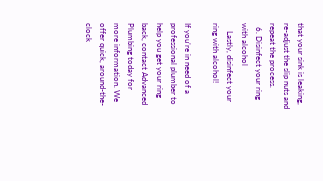that your sink is leaking, re-adjust the slip nuts and repeat the process.
  6. Disinfect your ring with alcohol
    Lastly, disinfect your ring with alcohol!

If you’re in need of a professional plumber to help you get your ring back, contact Advanced Plumbing today for more information. We offer quick, around-the-clock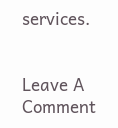services.


Leave A Comment